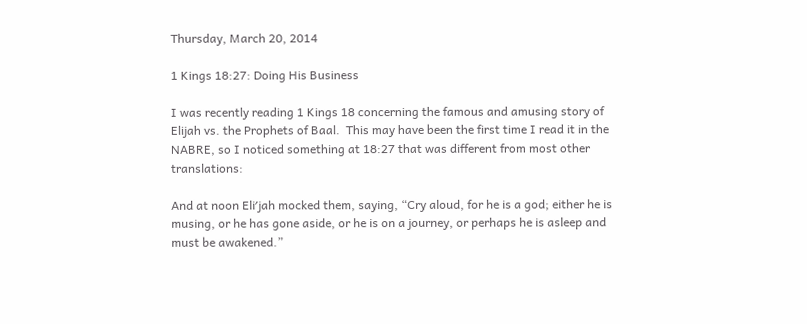Thursday, March 20, 2014

1 Kings 18:27: Doing His Business

I was recently reading 1 Kings 18 concerning the famous and amusing story of Elijah vs. the Prophets of Baal.  This may have been the first time I read it in the NABRE, so I noticed something at 18:27 that was different from most other translations:

And at noon Eli′jah mocked them, saying, “Cry aloud, for he is a god; either he is musing, or he has gone aside, or he is on a journey, or perhaps he is asleep and must be awakened.”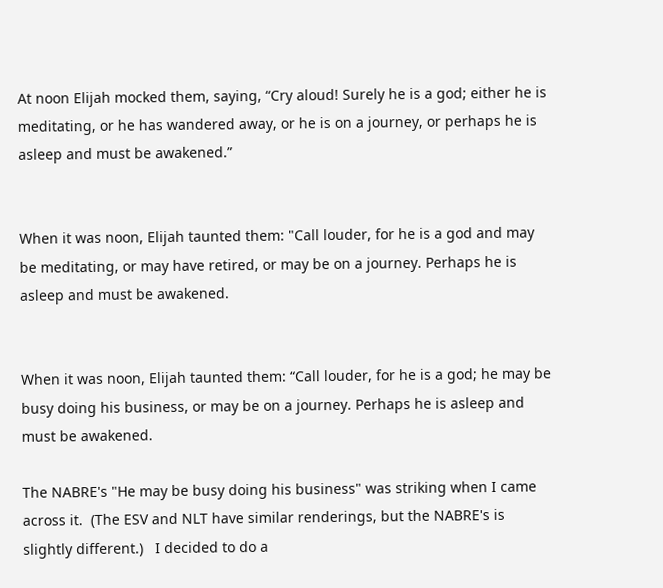At noon Elijah mocked them, saying, “Cry aloud! Surely he is a god; either he is meditating, or he has wandered away, or he is on a journey, or perhaps he is asleep and must be awakened.”


When it was noon, Elijah taunted them: "Call louder, for he is a god and may be meditating, or may have retired, or may be on a journey. Perhaps he is asleep and must be awakened.


When it was noon, Elijah taunted them: “Call louder, for he is a god; he may be busy doing his business, or may be on a journey. Perhaps he is asleep and must be awakened.

The NABRE's "He may be busy doing his business" was striking when I came across it.  (The ESV and NLT have similar renderings, but the NABRE's is slightly different.)   I decided to do a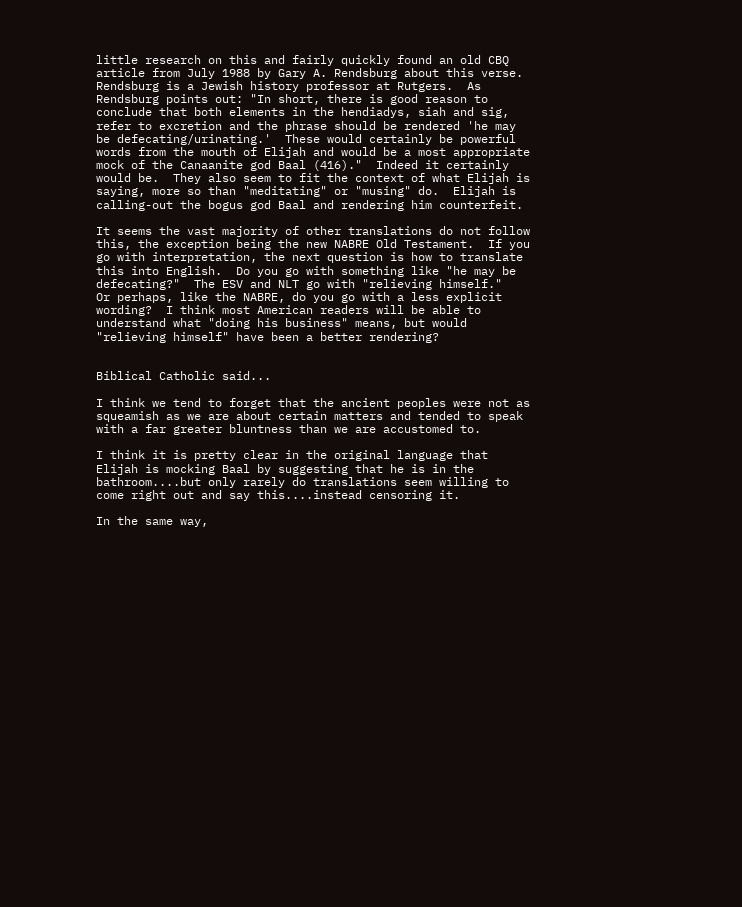little research on this and fairly quickly found an old CBQ article from July 1988 by Gary A. Rendsburg about this verse. Rendsburg is a Jewish history professor at Rutgers.  As Rendsburg points out: "In short, there is good reason to conclude that both elements in the hendiadys, siah and sig, refer to excretion and the phrase should be rendered 'he may be defecating/urinating.'  These would certainly be powerful words from the mouth of Elijah and would be a most appropriate mock of the Canaanite god Baal (416)."  Indeed it certainly would be.  They also seem to fit the context of what Elijah is saying, more so than "meditating" or "musing" do.  Elijah is calling-out the bogus god Baal and rendering him counterfeit.

It seems the vast majority of other translations do not follow this, the exception being the new NABRE Old Testament.  If you go with interpretation, the next question is how to translate this into English.  Do you go with something like "he may be defecating?"  The ESV and NLT go with "relieving himself."   Or perhaps, like the NABRE, do you go with a less explicit wording?  I think most American readers will be able to understand what "doing his business" means, but would "relieving himself" have been a better rendering?


Biblical Catholic said...

I think we tend to forget that the ancient peoples were not as squeamish as we are about certain matters and tended to speak with a far greater bluntness than we are accustomed to.

I think it is pretty clear in the original language that Elijah is mocking Baal by suggesting that he is in the bathroom....but only rarely do translations seem willing to come right out and say this....instead censoring it.

In the same way,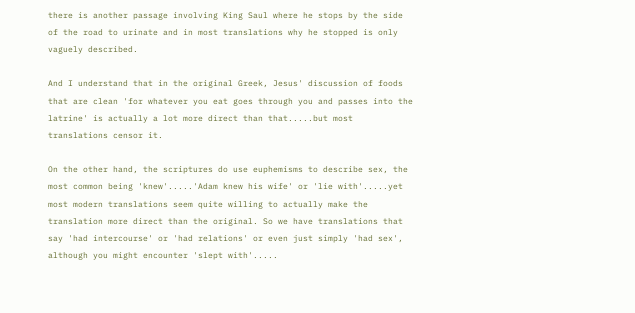there is another passage involving King Saul where he stops by the side of the road to urinate and in most translations why he stopped is only vaguely described.

And I understand that in the original Greek, Jesus' discussion of foods that are clean 'for whatever you eat goes through you and passes into the latrine' is actually a lot more direct than that.....but most translations censor it.

On the other hand, the scriptures do use euphemisms to describe sex, the most common being 'knew'.....'Adam knew his wife' or 'lie with'.....yet most modern translations seem quite willing to actually make the translation more direct than the original. So we have translations that say 'had intercourse' or 'had relations' or even just simply 'had sex', although you might encounter 'slept with'.....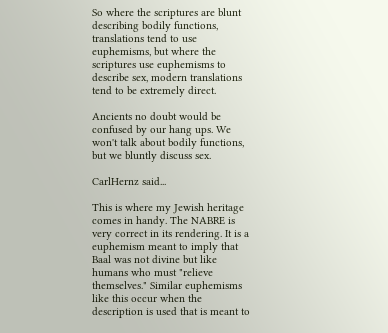So where the scriptures are blunt describing bodily functions, translations tend to use euphemisms, but where the scriptures use euphemisms to describe sex, modern translations tend to be extremely direct.

Ancients no doubt would be confused by our hang ups. We won't talk about bodily functions, but we bluntly discuss sex.

CarlHernz said...

This is where my Jewish heritage comes in handy. The NABRE is very correct in its rendering. It is a euphemism meant to imply that Baal was not divine but like humans who must "relieve themselves." Similar euphemisms like this occur when the description is used that is meant to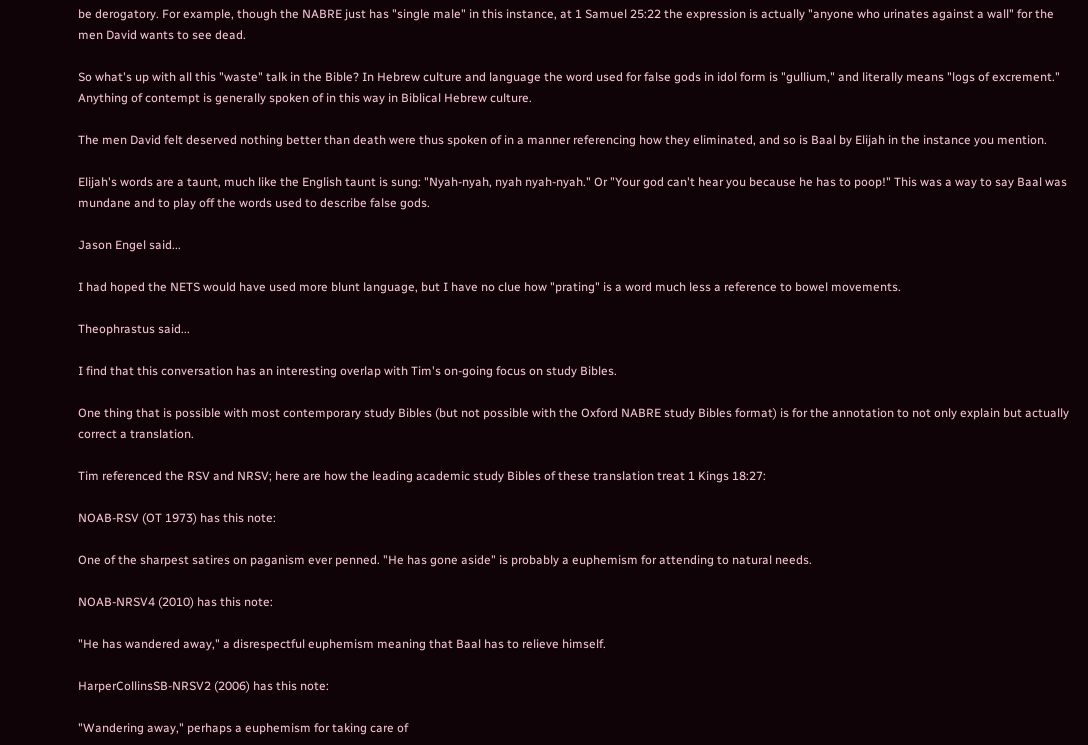be derogatory. For example, though the NABRE just has "single male" in this instance, at 1 Samuel 25:22 the expression is actually "anyone who urinates against a wall" for the men David wants to see dead.

So what's up with all this "waste" talk in the Bible? In Hebrew culture and language the word used for false gods in idol form is "gullium," and literally means "logs of excrement." Anything of contempt is generally spoken of in this way in Biblical Hebrew culture.

The men David felt deserved nothing better than death were thus spoken of in a manner referencing how they eliminated, and so is Baal by Elijah in the instance you mention.

Elijah's words are a taunt, much like the English taunt is sung: "Nyah-nyah, nyah nyah-nyah." Or "Your god can't hear you because he has to poop!" This was a way to say Baal was mundane and to play off the words used to describe false gods.

Jason Engel said...

I had hoped the NETS would have used more blunt language, but I have no clue how "prating" is a word much less a reference to bowel movements.

Theophrastus said...

I find that this conversation has an interesting overlap with Tim's on-going focus on study Bibles.

One thing that is possible with most contemporary study Bibles (but not possible with the Oxford NABRE study Bibles format) is for the annotation to not only explain but actually correct a translation.

Tim referenced the RSV and NRSV; here are how the leading academic study Bibles of these translation treat 1 Kings 18:27:

NOAB-RSV (OT 1973) has this note:

One of the sharpest satires on paganism ever penned. "He has gone aside" is probably a euphemism for attending to natural needs.

NOAB-NRSV4 (2010) has this note:

"He has wandered away," a disrespectful euphemism meaning that Baal has to relieve himself.

HarperCollinsSB-NRSV2 (2006) has this note:

"Wandering away," perhaps a euphemism for taking care of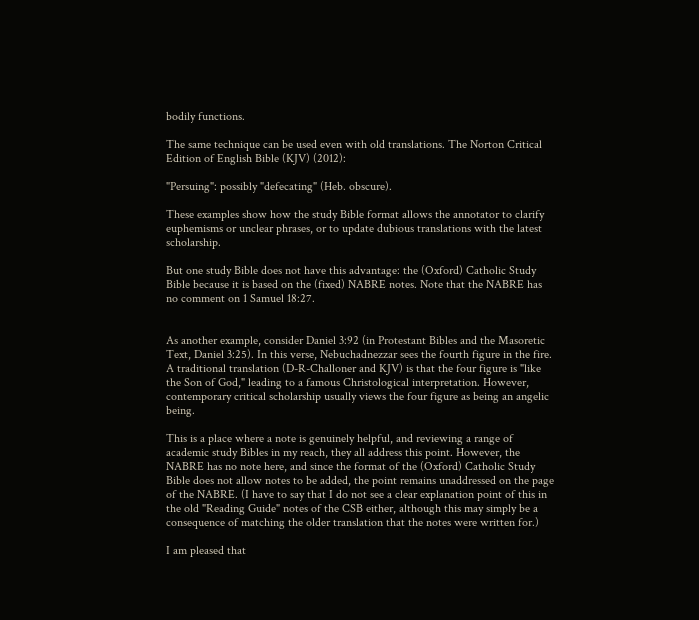bodily functions.

The same technique can be used even with old translations. The Norton Critical Edition of English Bible (KJV) (2012):

"Persuing": possibly "defecating" (Heb. obscure).

These examples show how the study Bible format allows the annotator to clarify euphemisms or unclear phrases, or to update dubious translations with the latest scholarship.

But one study Bible does not have this advantage: the (Oxford) Catholic Study Bible because it is based on the (fixed) NABRE notes. Note that the NABRE has no comment on 1 Samuel 18:27.


As another example, consider Daniel 3:92 (in Protestant Bibles and the Masoretic Text, Daniel 3:25). In this verse, Nebuchadnezzar sees the fourth figure in the fire. A traditional translation (D-R-Challoner and KJV) is that the four figure is "like the Son of God," leading to a famous Christological interpretation. However, contemporary critical scholarship usually views the four figure as being an angelic being.

This is a place where a note is genuinely helpful, and reviewing a range of academic study Bibles in my reach, they all address this point. However, the NABRE has no note here, and since the format of the (Oxford) Catholic Study Bible does not allow notes to be added, the point remains unaddressed on the page of the NABRE. (I have to say that I do not see a clear explanation point of this in the old "Reading Guide" notes of the CSB either, although this may simply be a consequence of matching the older translation that the notes were written for.)

I am pleased that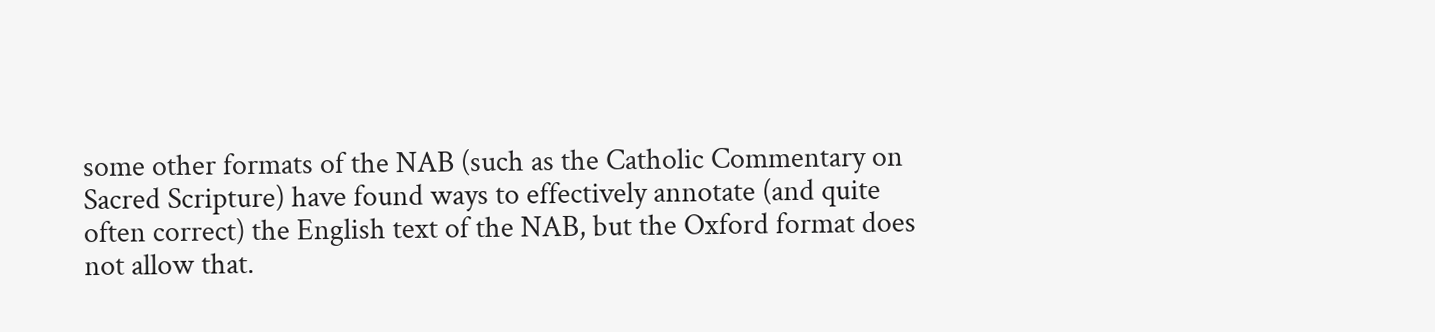some other formats of the NAB (such as the Catholic Commentary on Sacred Scripture) have found ways to effectively annotate (and quite often correct) the English text of the NAB, but the Oxford format does not allow that.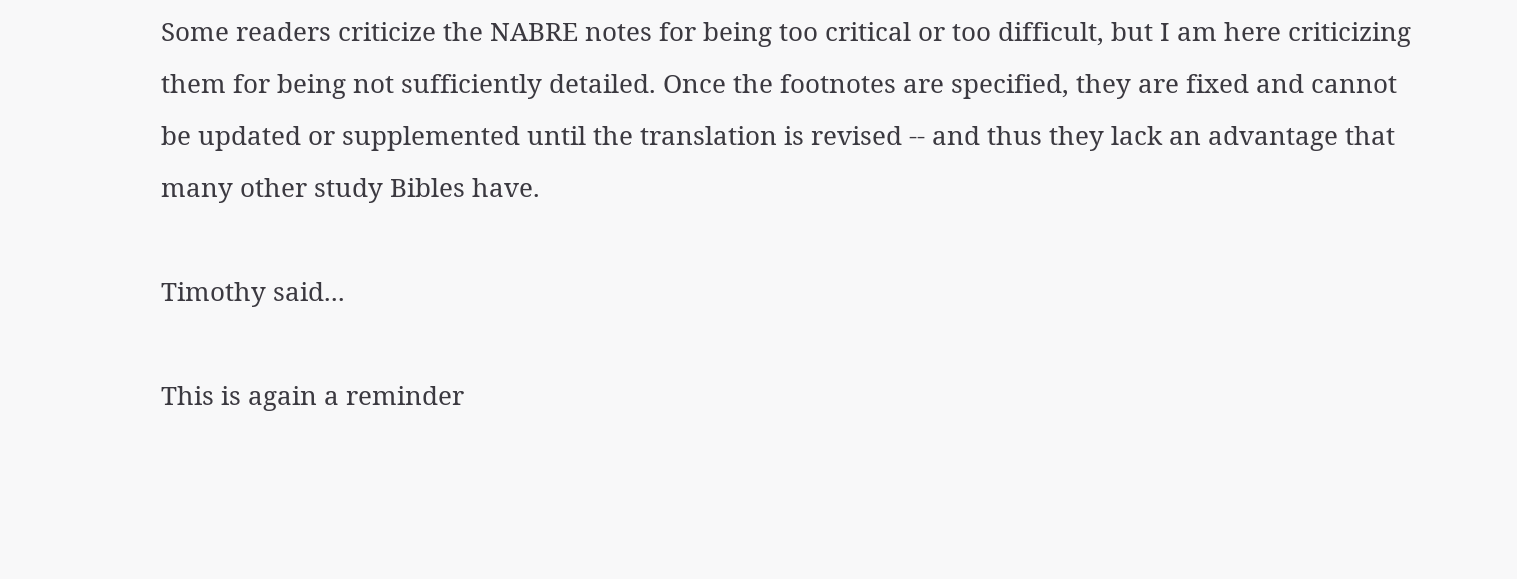Some readers criticize the NABRE notes for being too critical or too difficult, but I am here criticizing them for being not sufficiently detailed. Once the footnotes are specified, they are fixed and cannot be updated or supplemented until the translation is revised -- and thus they lack an advantage that many other study Bibles have.

Timothy said...

This is again a reminder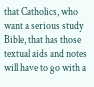that Catholics, who want a serious study Bible, that has those textual aids and notes will have to go with a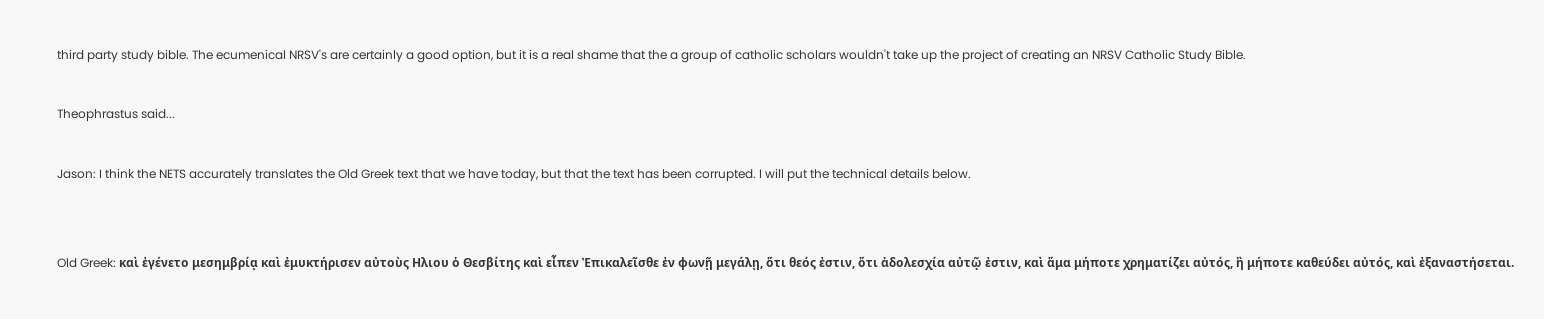third party study bible. The ecumenical NRSV's are certainly a good option, but it is a real shame that the a group of catholic scholars wouldn't take up the project of creating an NRSV Catholic Study Bible.

Theophrastus said...

Jason: I think the NETS accurately translates the Old Greek text that we have today, but that the text has been corrupted. I will put the technical details below.


Old Greek: καὶ ἐγένετο μεσημβρίᾳ καὶ ἐμυκτήρισεν αὐτοὺς Ηλιου ὁ Θεσβίτης καὶ εἶπεν Ἐπικαλεῖσθε ἐν φωνῇ μεγάλῃ, ὅτι θεός ἐστιν, ὅτι ἀδολεσχία αὐτῷ ἐστιν, καὶ ἅμα μήποτε χρηματίζει αὐτός, ἢ μήποτε καθεύδει αὐτός, καὶ ἐξαναστήσεται.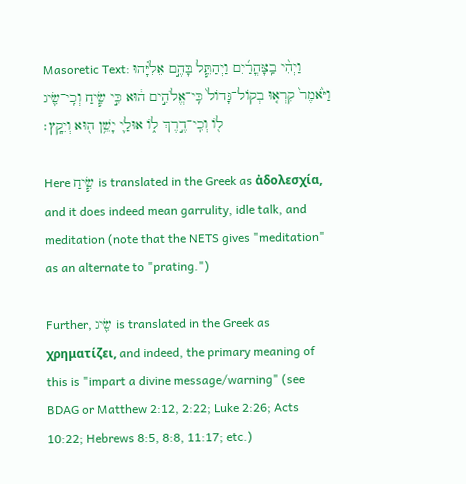Masoretic Text: וַיְהִ֨י בַֽצָּהֳרַ֜יִם וַיְהַתֵּ֧ל בָּהֶ֣ם אֵלִיָּ֗הוּ וַיֹּ֙אמֶר֙ קִרְא֤וּ בְקוֹל־גָּדוֹל֙ כִּֽי־אֱלֹהִ֣ים ה֔וּא כִּ֣י שִׂ֧יחַ וְכִֽי־שִׂ֛יג ל֖וֹ וְכִֽי־דֶ֣רֶךְ ל֑וֹ אוּלַ֛י יָשֵׁ֥ן ה֖וּא וְיִקָֽץ׃

Here שִׂ֧יחַ is translated in the Greek as ἀδολεσχία, and it does indeed mean garrulity, idle talk, and meditation (note that the NETS gives "meditation" as an alternate to "prating.")

Further, שִׂ֛יג is translated in the Greek as χρηματίζει, and indeed, the primary meaning of this is "impart a divine message/warning" (see BDAG or Matthew 2:12, 2:22; Luke 2:26; Acts 10:22; Hebrews 8:5, 8:8, 11:17; etc.)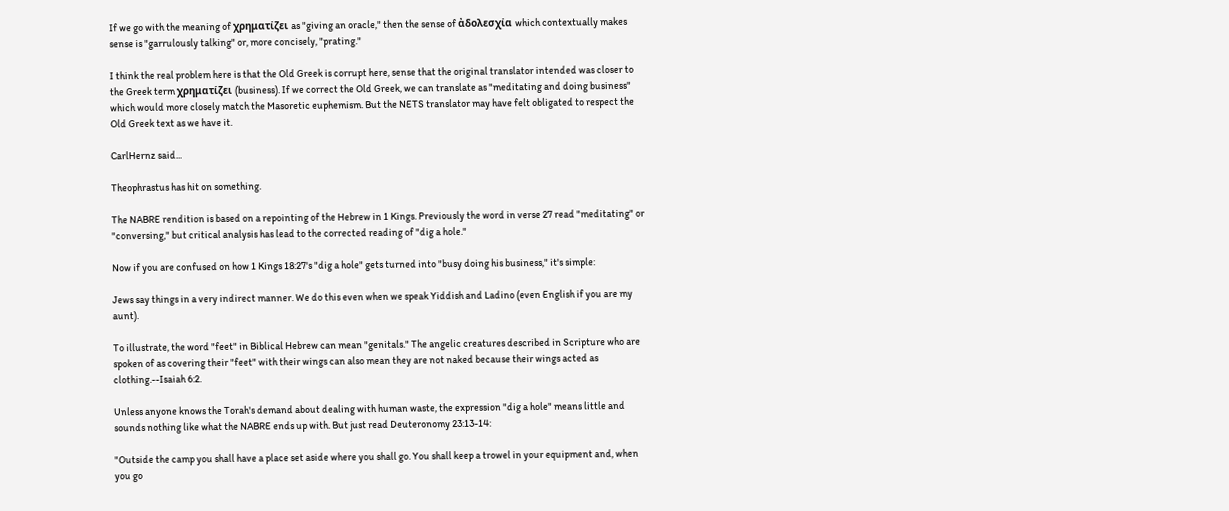If we go with the meaning of χρηματίζει as "giving an oracle," then the sense of ἀδολεσχία which contextually makes sense is "garrulously talking" or, more concisely, "prating."

I think the real problem here is that the Old Greek is corrupt here, sense that the original translator intended was closer to the Greek term χρηματίζει (business). If we correct the Old Greek, we can translate as "meditating and doing business" which would more closely match the Masoretic euphemism. But the NETS translator may have felt obligated to respect the Old Greek text as we have it.

CarlHernz said...

Theophrastus has hit on something.

The NABRE rendition is based on a repointing of the Hebrew in 1 Kings. Previously the word in verse 27 read "meditating" or "conversing," but critical analysis has lead to the corrected reading of "dig a hole."

Now if you are confused on how 1 Kings 18:27's "dig a hole" gets turned into "busy doing his business," it's simple:

Jews say things in a very indirect manner. We do this even when we speak Yiddish and Ladino (even English if you are my aunt).

To illustrate, the word "feet" in Biblical Hebrew can mean "genitals." The angelic creatures described in Scripture who are spoken of as covering their "feet" with their wings can also mean they are not naked because their wings acted as clothing.--Isaiah 6:2.

Unless anyone knows the Torah's demand about dealing with human waste, the expression "dig a hole" means little and sounds nothing like what the NABRE ends up with. But just read Deuteronomy 23:13-14:

"Outside the camp you shall have a place set aside where you shall go. You shall keep a trowel in your equipment and, when you go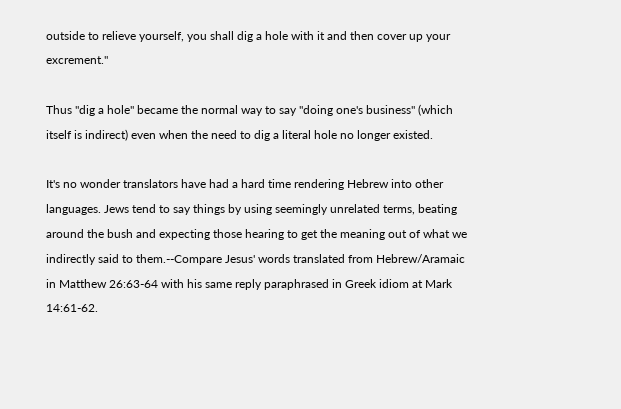outside to relieve yourself, you shall dig a hole with it and then cover up your excrement."

Thus "dig a hole" became the normal way to say "doing one's business" (which itself is indirect) even when the need to dig a literal hole no longer existed.

It's no wonder translators have had a hard time rendering Hebrew into other languages. Jews tend to say things by using seemingly unrelated terms, beating around the bush and expecting those hearing to get the meaning out of what we indirectly said to them.--Compare Jesus' words translated from Hebrew/Aramaic in Matthew 26:63-64 with his same reply paraphrased in Greek idiom at Mark 14:61-62.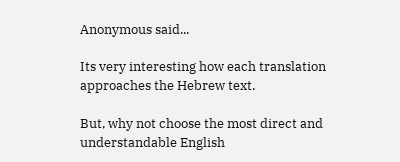Anonymous said...

Its very interesting how each translation approaches the Hebrew text.

But, why not choose the most direct and understandable English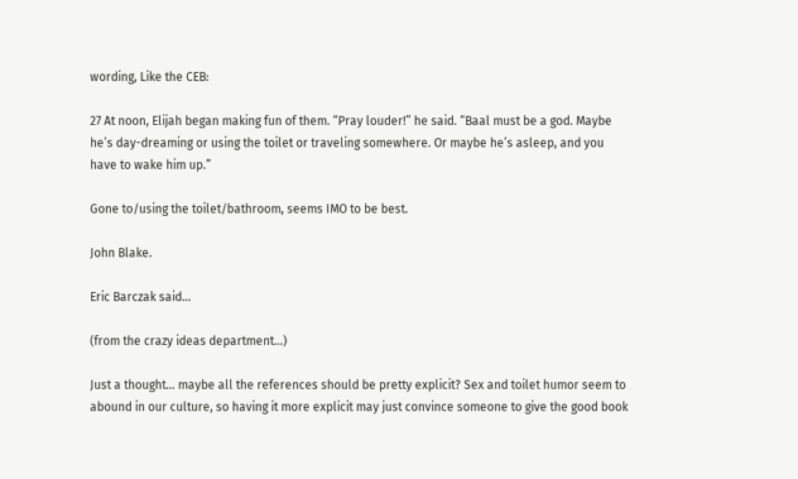wording, Like the CEB:

27 At noon, Elijah began making fun of them. “Pray louder!” he said. “Baal must be a god. Maybe he’s day-dreaming or using the toilet or traveling somewhere. Or maybe he’s asleep, and you have to wake him up.”

Gone to/using the toilet/bathroom, seems IMO to be best.

John Blake.

Eric Barczak said...

(from the crazy ideas department...)

Just a thought... maybe all the references should be pretty explicit? Sex and toilet humor seem to abound in our culture, so having it more explicit may just convince someone to give the good book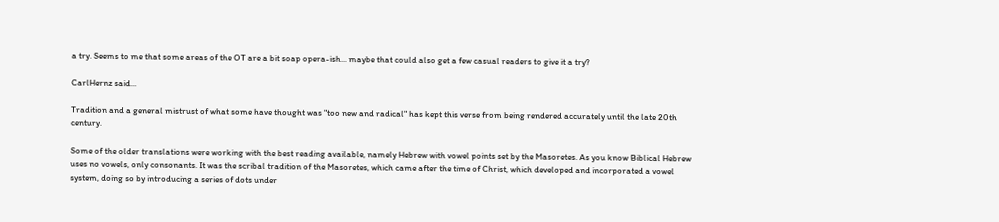a try. Seems to me that some areas of the OT are a bit soap opera-ish... maybe that could also get a few casual readers to give it a try?

CarlHernz said...

Tradition and a general mistrust of what some have thought was "too new and radical" has kept this verse from being rendered accurately until the late 20th century.

Some of the older translations were working with the best reading available, namely Hebrew with vowel points set by the Masoretes. As you know Biblical Hebrew uses no vowels, only consonants. It was the scribal tradition of the Masoretes, which came after the time of Christ, which developed and incorporated a vowel system, doing so by introducing a series of dots under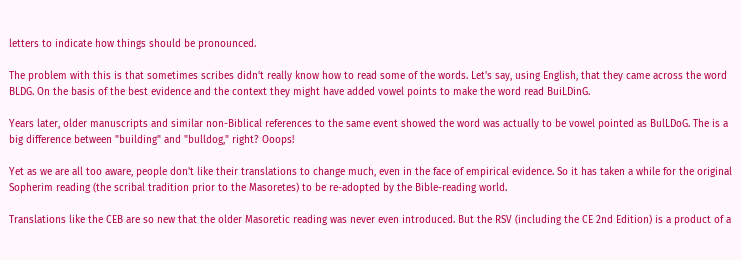letters to indicate how things should be pronounced.

The problem with this is that sometimes scribes didn't really know how to read some of the words. Let's say, using English, that they came across the word BLDG. On the basis of the best evidence and the context they might have added vowel points to make the word read BuiLDinG.

Years later, older manuscripts and similar non-Biblical references to the same event showed the word was actually to be vowel pointed as BulLDoG. The is a big difference between "building" and "bulldog," right? Ooops!

Yet as we are all too aware, people don't like their translations to change much, even in the face of empirical evidence. So it has taken a while for the original Sopherim reading (the scribal tradition prior to the Masoretes) to be re-adopted by the Bible-reading world.

Translations like the CEB are so new that the older Masoretic reading was never even introduced. But the RSV (including the CE 2nd Edition) is a product of a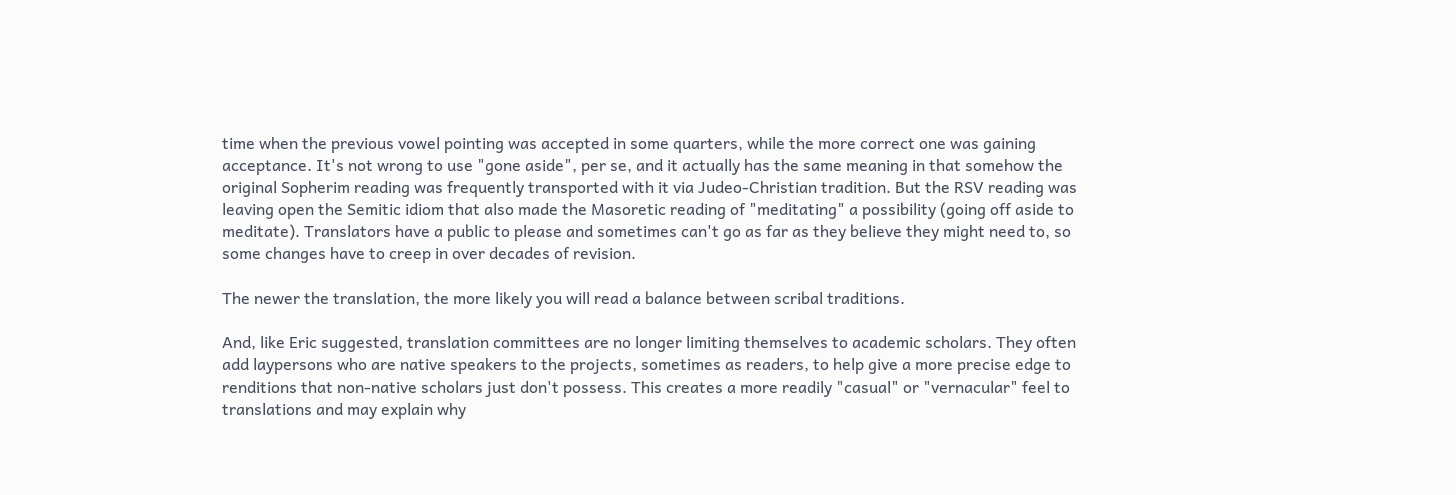time when the previous vowel pointing was accepted in some quarters, while the more correct one was gaining acceptance. It's not wrong to use "gone aside", per se, and it actually has the same meaning in that somehow the original Sopherim reading was frequently transported with it via Judeo-Christian tradition. But the RSV reading was leaving open the Semitic idiom that also made the Masoretic reading of "meditating" a possibility (going off aside to meditate). Translators have a public to please and sometimes can't go as far as they believe they might need to, so some changes have to creep in over decades of revision.

The newer the translation, the more likely you will read a balance between scribal traditions.

And, like Eric suggested, translation committees are no longer limiting themselves to academic scholars. They often add laypersons who are native speakers to the projects, sometimes as readers, to help give a more precise edge to renditions that non-native scholars just don't possess. This creates a more readily "casual" or "vernacular" feel to translations and may explain why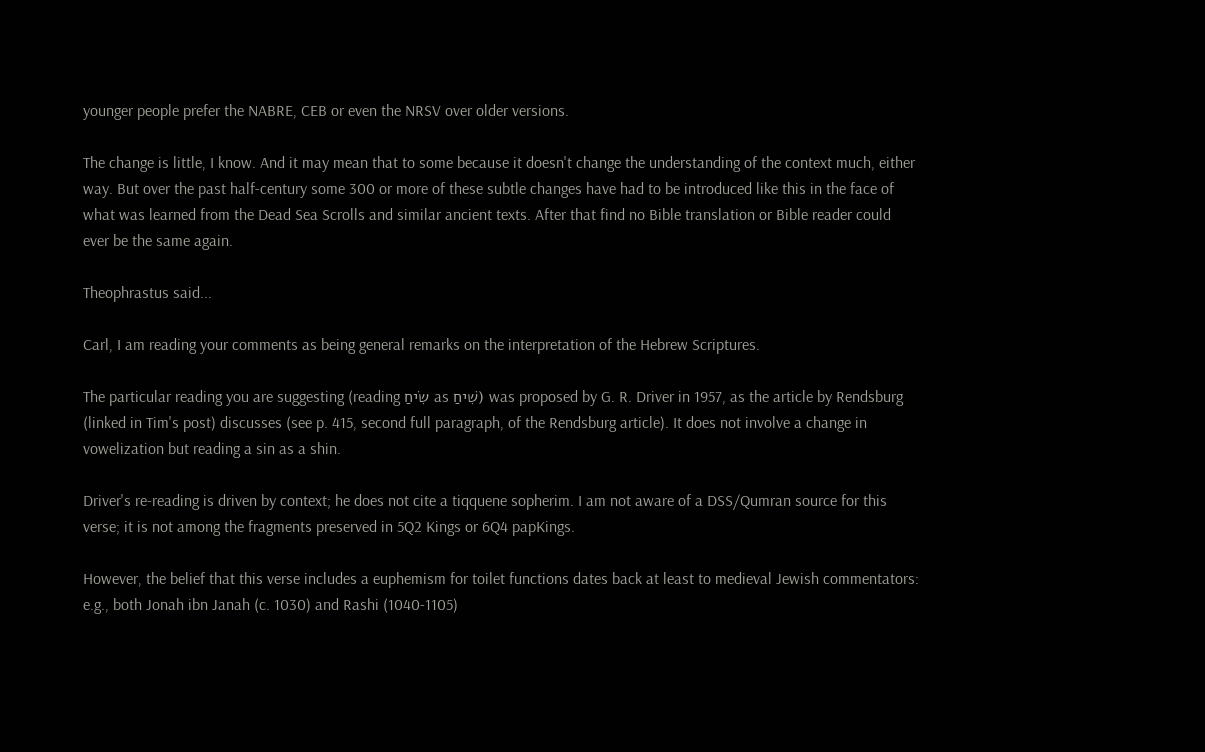younger people prefer the NABRE, CEB or even the NRSV over older versions.

The change is little, I know. And it may mean that to some because it doesn't change the understanding of the context much, either way. But over the past half-century some 300 or more of these subtle changes have had to be introduced like this in the face of what was learned from the Dead Sea Scrolls and similar ancient texts. After that find no Bible translation or Bible reader could ever be the same again.

Theophrastus said...

Carl, I am reading your comments as being general remarks on the interpretation of the Hebrew Scriptures.

The particular reading you are suggesting (reading שִׂיחַ as שִׁיחַ) was proposed by G. R. Driver in 1957, as the article by Rendsburg (linked in Tim's post) discusses (see p. 415, second full paragraph, of the Rendsburg article). It does not involve a change in vowelization but reading a sin as a shin.

Driver's re-reading is driven by context; he does not cite a tiqquene sopherim. I am not aware of a DSS/Qumran source for this verse; it is not among the fragments preserved in 5Q2 Kings or 6Q4 papKings.

However, the belief that this verse includes a euphemism for toilet functions dates back at least to medieval Jewish commentators: e.g., both Jonah ibn Janah (c. 1030) and Rashi (1040-1105)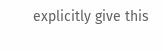explicitly give this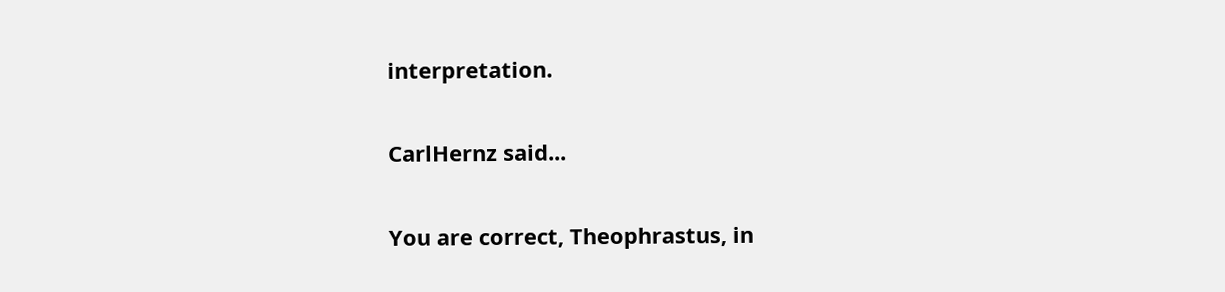interpretation.

CarlHernz said...

You are correct, Theophrastus, in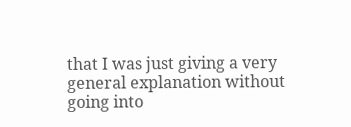that I was just giving a very general explanation without going into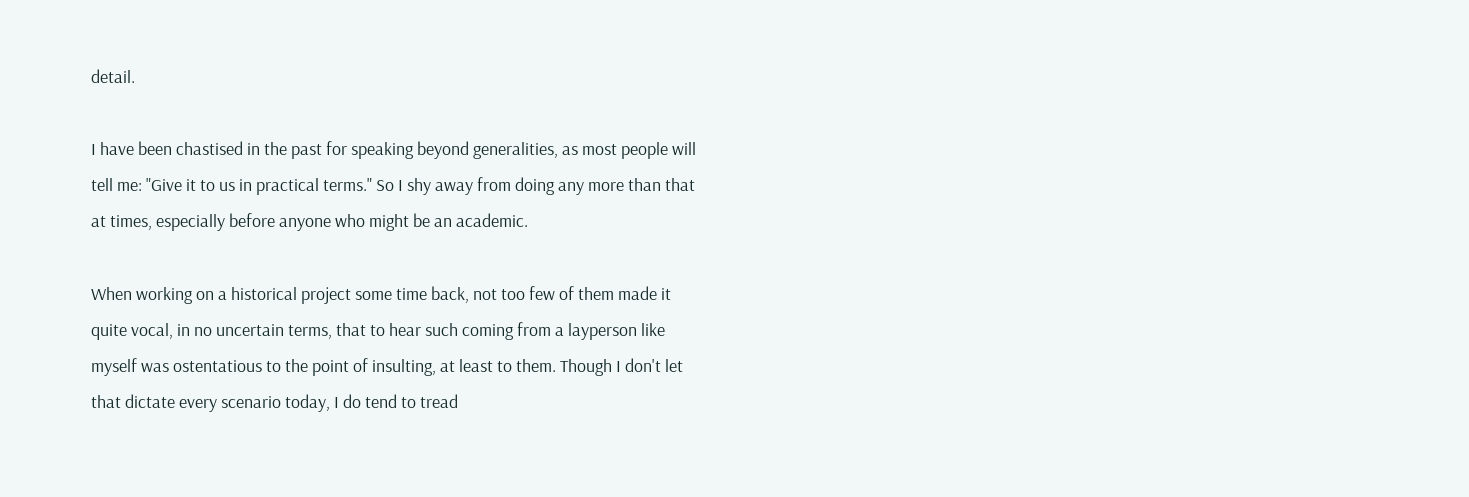detail.

I have been chastised in the past for speaking beyond generalities, as most people will tell me: "Give it to us in practical terms." So I shy away from doing any more than that at times, especially before anyone who might be an academic.

When working on a historical project some time back, not too few of them made it quite vocal, in no uncertain terms, that to hear such coming from a layperson like myself was ostentatious to the point of insulting, at least to them. Though I don't let that dictate every scenario today, I do tend to tread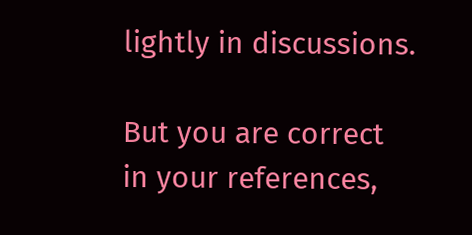lightly in discussions.

But you are correct in your references,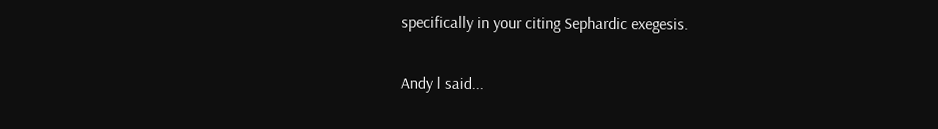specifically in your citing Sephardic exegesis.

Andy l said...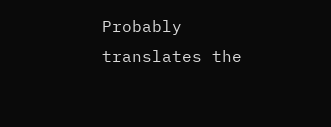Probably translates the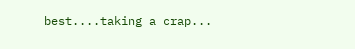best....taking a crap...